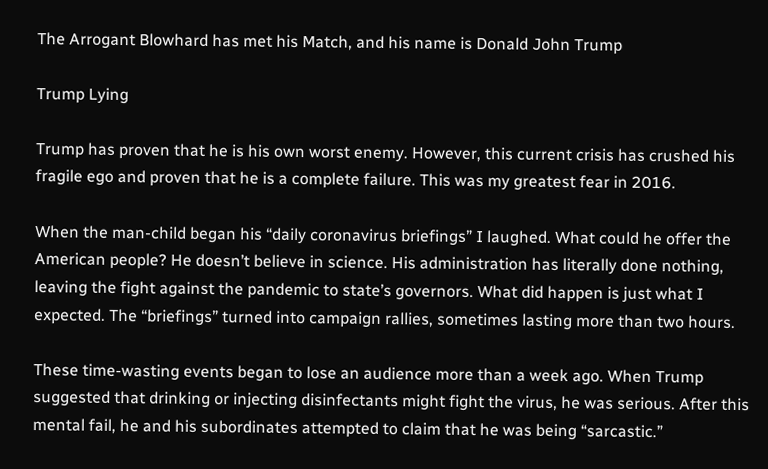The Arrogant Blowhard has met his Match, and his name is Donald John Trump

Trump Lying

Trump has proven that he is his own worst enemy. However, this current crisis has crushed his fragile ego and proven that he is a complete failure. This was my greatest fear in 2016.

When the man-child began his “daily coronavirus briefings” I laughed. What could he offer the American people? He doesn’t believe in science. His administration has literally done nothing, leaving the fight against the pandemic to state’s governors. What did happen is just what I expected. The “briefings” turned into campaign rallies, sometimes lasting more than two hours.

These time-wasting events began to lose an audience more than a week ago. When Trump suggested that drinking or injecting disinfectants might fight the virus, he was serious. After this mental fail, he and his subordinates attempted to claim that he was being “sarcastic.”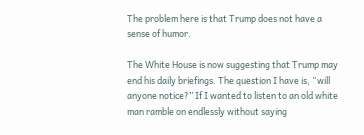The problem here is that Trump does not have a sense of humor.

The White House is now suggesting that Trump may end his daily briefings. The question I have is, “will anyone notice?” If I wanted to listen to an old white man ramble on endlessly without saying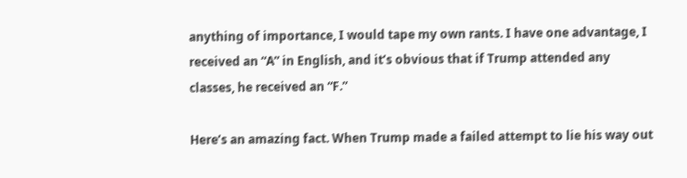anything of importance, I would tape my own rants. I have one advantage, I received an “A” in English, and it’s obvious that if Trump attended any classes, he received an “F.”

Here’s an amazing fact. When Trump made a failed attempt to lie his way out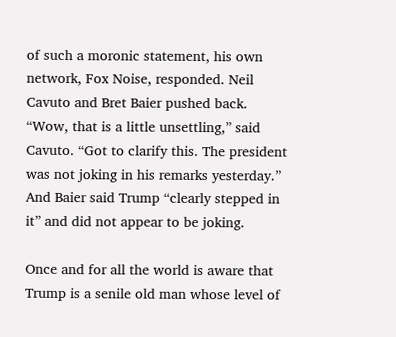of such a moronic statement, his own network, Fox Noise, responded. Neil Cavuto and Bret Baier pushed back. “Wow, that is a little unsettling,” said Cavuto. “Got to clarify this. The president was not joking in his remarks yesterday.” And Baier said Trump “clearly stepped in it” and did not appear to be joking.

Once and for all the world is aware that Trump is a senile old man whose level of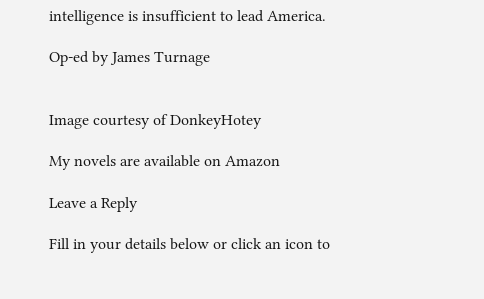intelligence is insufficient to lead America.

Op-ed by James Turnage


Image courtesy of DonkeyHotey

My novels are available on Amazon

Leave a Reply

Fill in your details below or click an icon to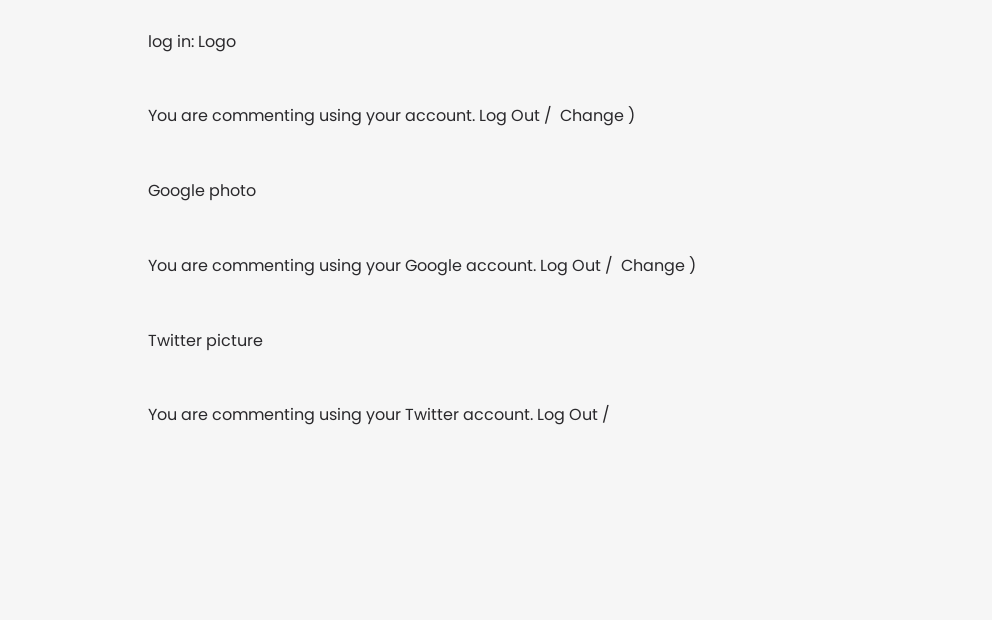log in: Logo

You are commenting using your account. Log Out /  Change )

Google photo

You are commenting using your Google account. Log Out /  Change )

Twitter picture

You are commenting using your Twitter account. Log Out /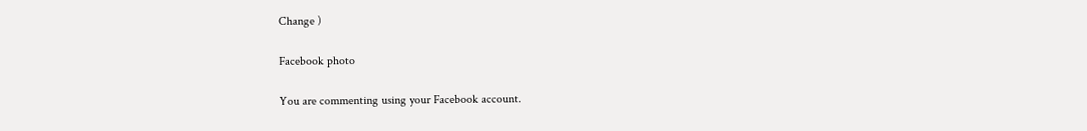Change )

Facebook photo

You are commenting using your Facebook account.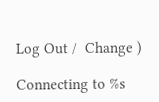Log Out /  Change )

Connecting to %s